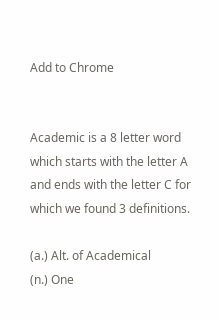Add to Chrome


Academic is a 8 letter word which starts with the letter A and ends with the letter C for which we found 3 definitions.

(a.) Alt. of Academical
(n.) One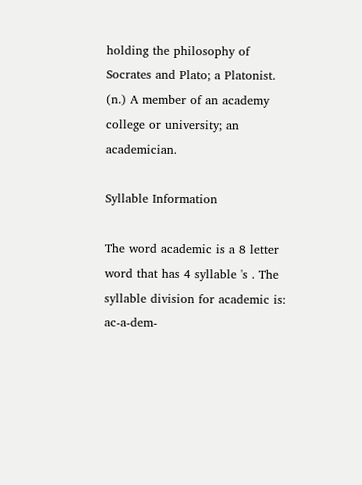holding the philosophy of Socrates and Plato; a Platonist.
(n.) A member of an academy college or university; an academician.

Syllable Information

The word academic is a 8 letter word that has 4 syllable 's . The syllable division for academic is: ac-a-dem-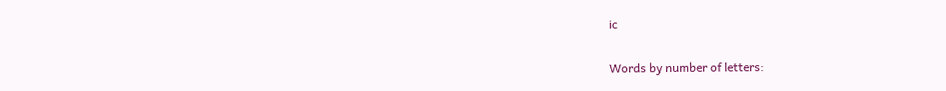ic

Words by number of letters: